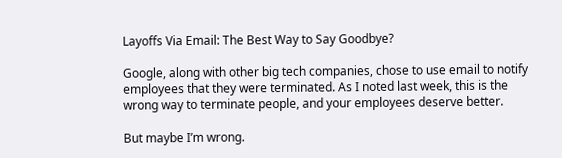Layoffs Via Email: The Best Way to Say Goodbye?

Google, along with other big tech companies, chose to use email to notify employees that they were terminated. As I noted last week, this is the wrong way to terminate people, and your employees deserve better.

But maybe I’m wrong.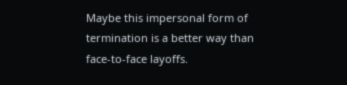Maybe this impersonal form of termination is a better way than face-to-face layoffs.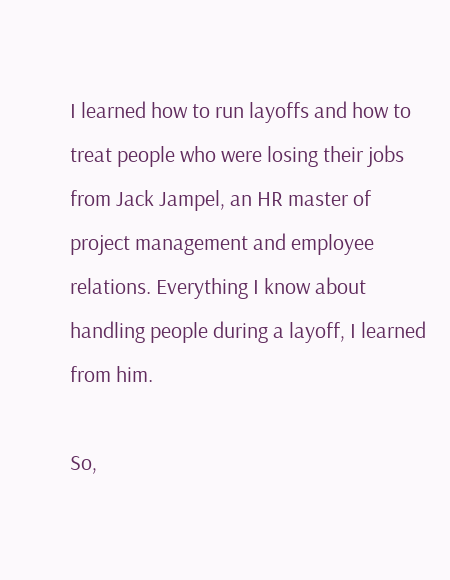I learned how to run layoffs and how to treat people who were losing their jobs from Jack Jampel, an HR master of project management and employee relations. Everything I know about handling people during a layoff, I learned from him.

So,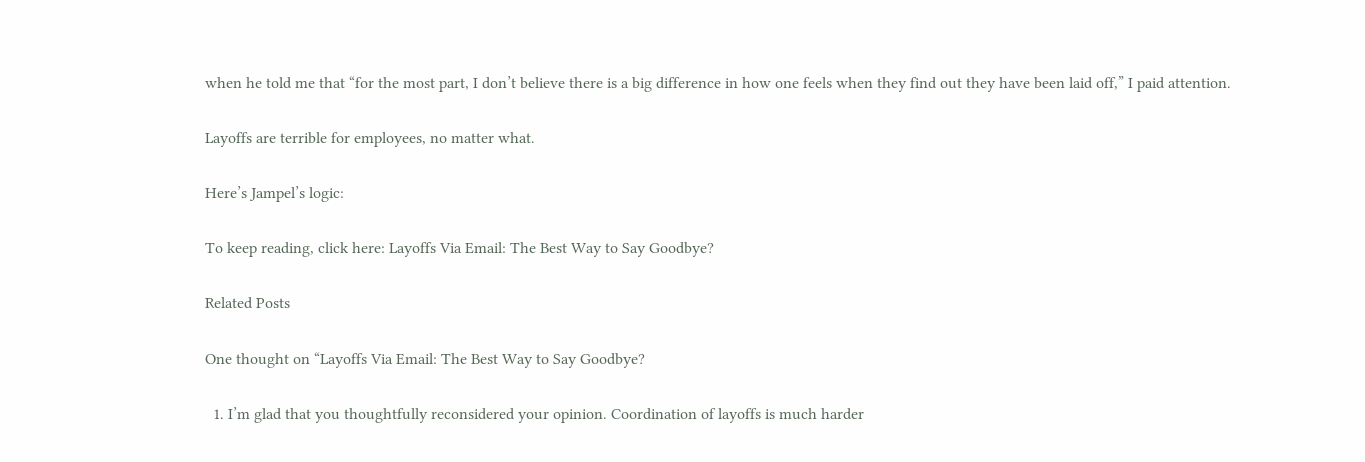when he told me that “for the most part, I don’t believe there is a big difference in how one feels when they find out they have been laid off,” I paid attention.

Layoffs are terrible for employees, no matter what.

Here’s Jampel’s logic:

To keep reading, click here: Layoffs Via Email: The Best Way to Say Goodbye?

Related Posts

One thought on “Layoffs Via Email: The Best Way to Say Goodbye?

  1. I’m glad that you thoughtfully reconsidered your opinion. Coordination of layoffs is much harder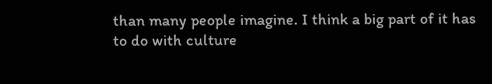than many people imagine. I think a big part of it has to do with culture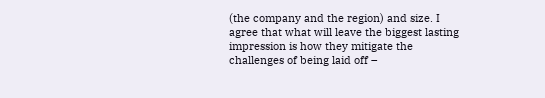(the company and the region) and size. I agree that what will leave the biggest lasting impression is how they mitigate the challenges of being laid off –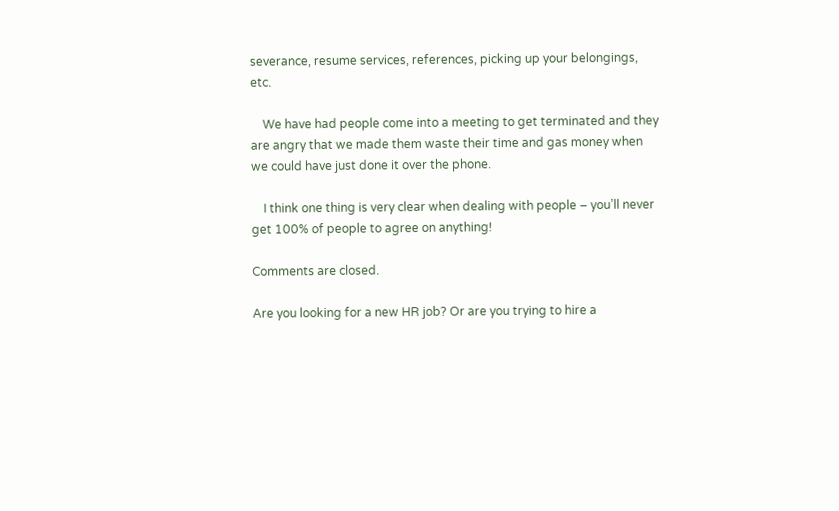severance, resume services, references, picking up your belongings, etc.

    We have had people come into a meeting to get terminated and they are angry that we made them waste their time and gas money when we could have just done it over the phone.

    I think one thing is very clear when dealing with people – you’ll never get 100% of people to agree on anything!

Comments are closed.

Are you looking for a new HR job? Or are you trying to hire a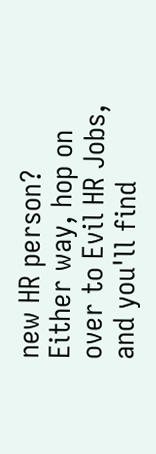new HR person? Either way, hop on over to Evil HR Jobs, and you'll find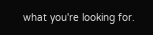what you're looking for.